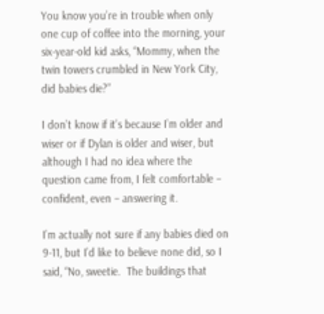You know you’re in trouble when only one cup of coffee into the morning, your six-year-old kid asks, “Mommy, when the twin towers crumbled in New York City, did babies die?”

I don’t know if it’s because I’m older and wiser or if Dylan is older and wiser, but although I had no idea where the question came from, I felt comfortable – confident, even – answering it.

I’m actually not sure if any babies died on 9-11, but I’d like to believe none did, so I said, “No, sweetie.  The buildings that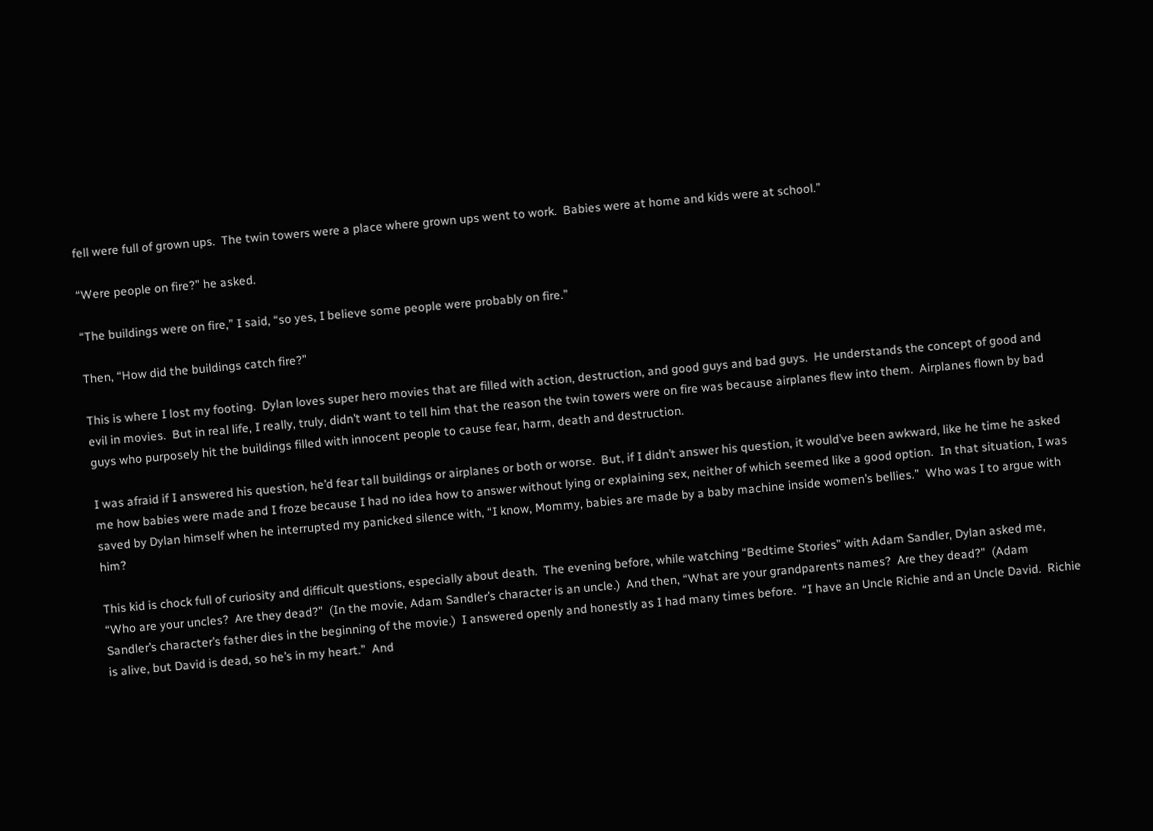fell were full of grown ups.  The twin towers were a place where grown ups went to work.  Babies were at home and kids were at school.”

“Were people on fire?” he asked.

“The buildings were on fire,” I said, “so yes, I believe some people were probably on fire.”

Then, “How did the buildings catch fire?”

This is where I lost my footing.  Dylan loves super hero movies that are filled with action, destruction, and good guys and bad guys.  He understands the concept of good and evil in movies.  But in real life, I really, truly, didn’t want to tell him that the reason the twin towers were on fire was because airplanes flew into them.  Airplanes flown by bad guys who purposely hit the buildings filled with innocent people to cause fear, harm, death and destruction.

I was afraid if I answered his question, he’d fear tall buildings or airplanes or both or worse.  But, if I didn’t answer his question, it would’ve been awkward, like he time he asked me how babies were made and I froze because I had no idea how to answer without lying or explaining sex, neither of which seemed like a good option.  In that situation, I was saved by Dylan himself when he interrupted my panicked silence with, “I know, Mommy, babies are made by a baby machine inside women’s bellies.”  Who was I to argue with him?

This kid is chock full of curiosity and difficult questions, especially about death.  The evening before, while watching “Bedtime Stories” with Adam Sandler, Dylan asked me, “Who are your uncles?  Are they dead?”  (In the movie, Adam Sandler’s character is an uncle.)  And then, “What are your grandparents names?  Are they dead?”  (Adam Sandler’s character’s father dies in the beginning of the movie.)  I answered openly and honestly as I had many times before.  “I have an Uncle Richie and an Uncle David.  Richie is alive, but David is dead, so he’s in my heart.”  And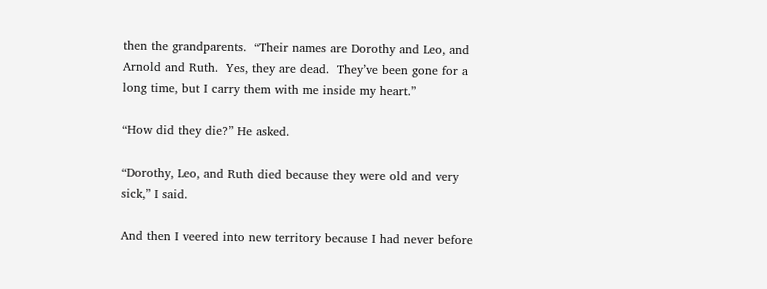then the grandparents.  “Their names are Dorothy and Leo, and Arnold and Ruth.  Yes, they are dead.  They’ve been gone for a long time, but I carry them with me inside my heart.”

“How did they die?” He asked.

“Dorothy, Leo, and Ruth died because they were old and very sick,” I said.

And then I veered into new territory because I had never before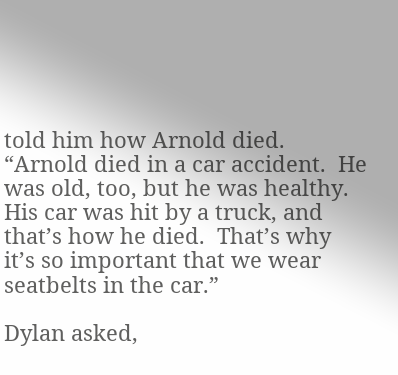told him how Arnold died.  “Arnold died in a car accident.  He was old, too, but he was healthy.  His car was hit by a truck, and that’s how he died.  That’s why it’s so important that we wear seatbelts in the car.”

Dylan asked,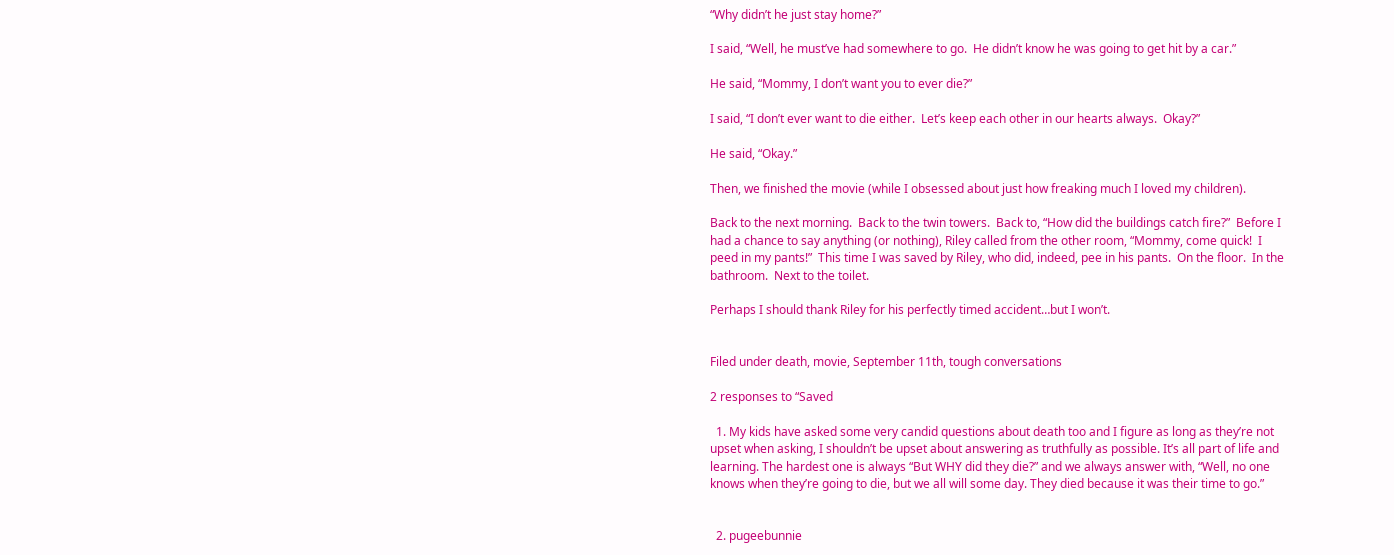“Why didn’t he just stay home?”

I said, “Well, he must’ve had somewhere to go.  He didn’t know he was going to get hit by a car.”

He said, “Mommy, I don’t want you to ever die?”

I said, “I don’t ever want to die either.  Let’s keep each other in our hearts always.  Okay?”

He said, “Okay.”

Then, we finished the movie (while I obsessed about just how freaking much I loved my children).

Back to the next morning.  Back to the twin towers.  Back to, “How did the buildings catch fire?”  Before I had a chance to say anything (or nothing), Riley called from the other room, “Mommy, come quick!  I peed in my pants!”  This time I was saved by Riley, who did, indeed, pee in his pants.  On the floor.  In the bathroom.  Next to the toilet.

Perhaps I should thank Riley for his perfectly timed accident…but I won’t.


Filed under death, movie, September 11th, tough conversations

2 responses to “Saved

  1. My kids have asked some very candid questions about death too and I figure as long as they’re not upset when asking, I shouldn’t be upset about answering as truthfully as possible. It’s all part of life and learning. The hardest one is always “But WHY did they die?” and we always answer with, “Well, no one knows when they’re going to die, but we all will some day. They died because it was their time to go.”


  2. pugeebunnie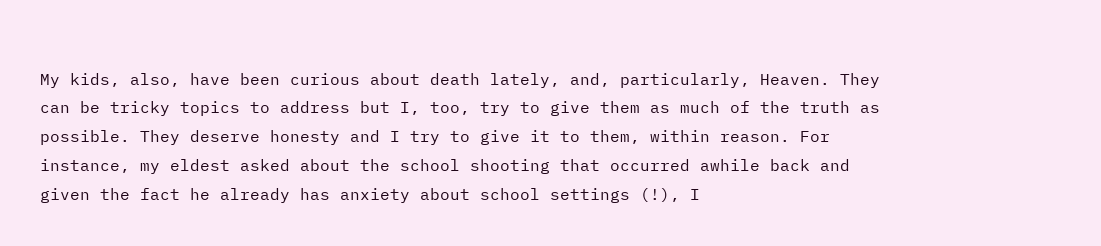My kids, also, have been curious about death lately, and, particularly, Heaven. They can be tricky topics to address but I, too, try to give them as much of the truth as possible. They deserve honesty and I try to give it to them, within reason. For instance, my eldest asked about the school shooting that occurred awhile back and given the fact he already has anxiety about school settings (!), I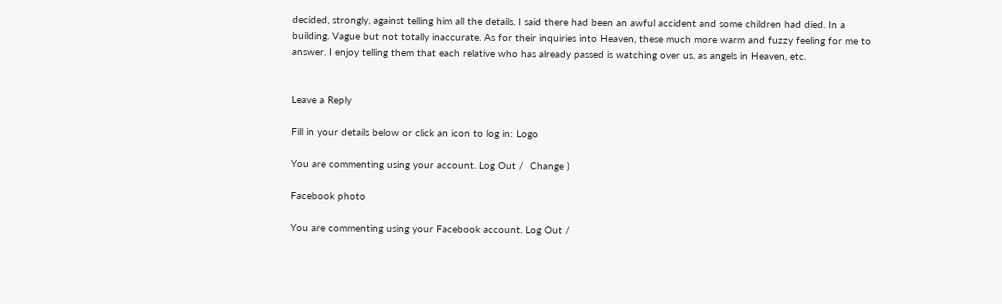decided, strongly, against telling him all the details. I said there had been an awful accident and some children had died. In a building. Vague but not totally inaccurate. As for their inquiries into Heaven, these much more warm and fuzzy feeling for me to answer. I enjoy telling them that each relative who has already passed is watching over us, as angels in Heaven, etc.


Leave a Reply

Fill in your details below or click an icon to log in: Logo

You are commenting using your account. Log Out /  Change )

Facebook photo

You are commenting using your Facebook account. Log Out /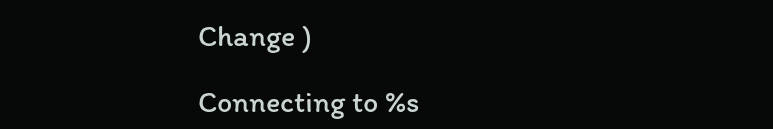Change )

Connecting to %s